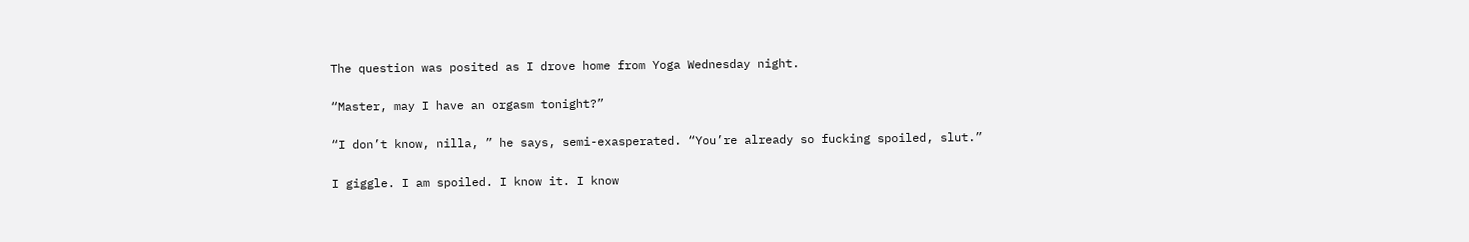The question was posited as I drove home from Yoga Wednesday night.

“Master, may I have an orgasm tonight?”

“I don’t know, nilla, ” he says, semi-exasperated. “You’re already so fucking spoiled, slut.”

I giggle. I am spoiled. I know it. I know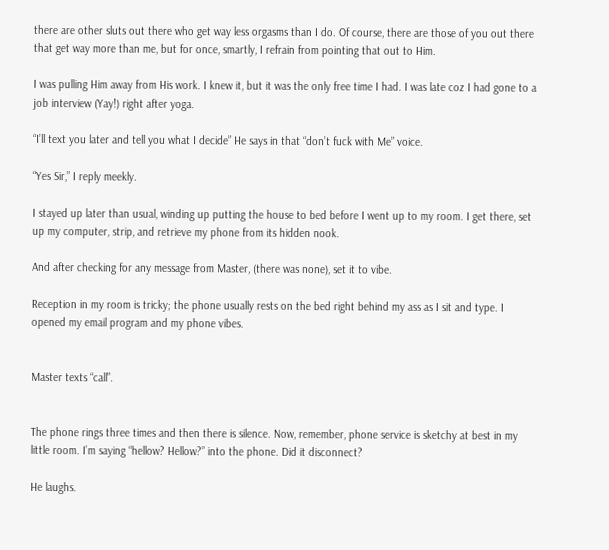there are other sluts out there who get way less orgasms than I do. Of course, there are those of you out there that get way more than me, but for once, smartly, I refrain from pointing that out to Him.

I was pulling Him away from His work. I knew it, but it was the only free time I had. I was late coz I had gone to a job interview (Yay!) right after yoga.

“I’ll text you later and tell you what I decide” He says in that “don’t fuck with Me” voice.

“Yes Sir,” I reply meekly.

I stayed up later than usual, winding up putting the house to bed before I went up to my room. I get there, set up my computer, strip, and retrieve my phone from its hidden nook.

And after checking for any message from Master, (there was none), set it to vibe.

Reception in my room is tricky; the phone usually rests on the bed right behind my ass as I sit and type. I opened my email program and my phone vibes.


Master texts “call”.


The phone rings three times and then there is silence. Now, remember, phone service is sketchy at best in my little room. I’m saying “hellow? Hellow?” into the phone. Did it disconnect?

He laughs.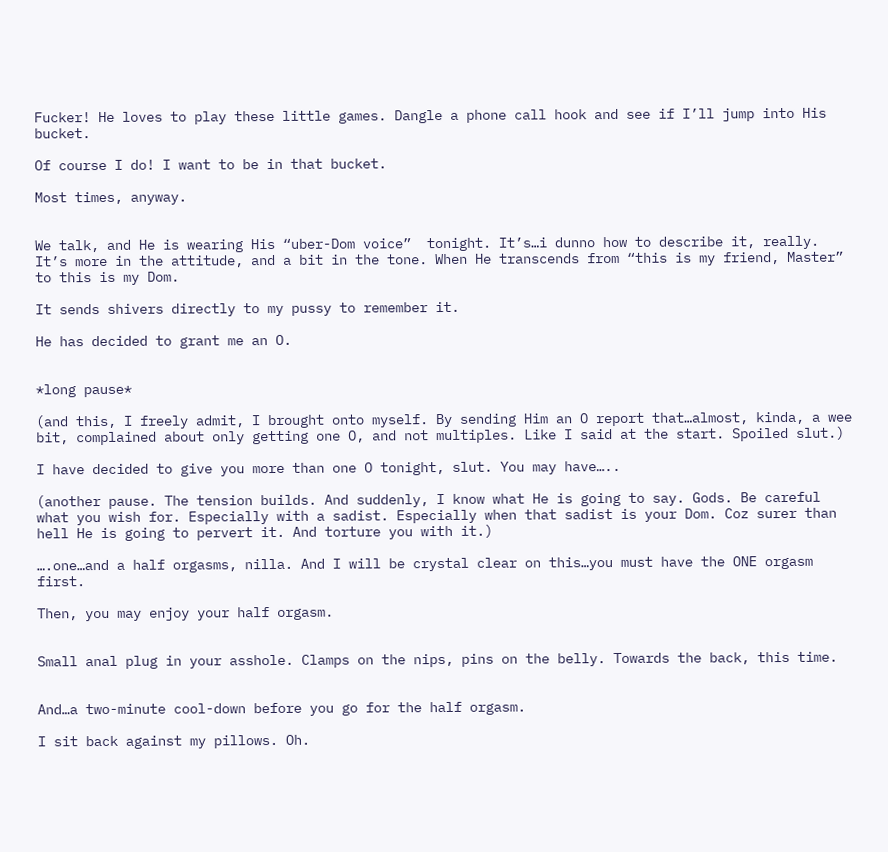Fucker! He loves to play these little games. Dangle a phone call hook and see if I’ll jump into His bucket.

Of course I do! I want to be in that bucket.

Most times, anyway.


We talk, and He is wearing His “uber-Dom voice”  tonight. It’s…i dunno how to describe it, really. It’s more in the attitude, and a bit in the tone. When He transcends from “this is my friend, Master” to this is my Dom.

It sends shivers directly to my pussy to remember it.

He has decided to grant me an O.


*long pause*

(and this, I freely admit, I brought onto myself. By sending Him an O report that…almost, kinda, a wee bit, complained about only getting one O, and not multiples. Like I said at the start. Spoiled slut.)

I have decided to give you more than one O tonight, slut. You may have…..

(another pause. The tension builds. And suddenly, I know what He is going to say. Gods. Be careful what you wish for. Especially with a sadist. Especially when that sadist is your Dom. Coz surer than hell He is going to pervert it. And torture you with it.)

….one…and a half orgasms, nilla. And I will be crystal clear on this…you must have the ONE orgasm first.

Then, you may enjoy your half orgasm.


Small anal plug in your asshole. Clamps on the nips, pins on the belly. Towards the back, this time.


And…a two-minute cool-down before you go for the half orgasm.

I sit back against my pillows. Oh.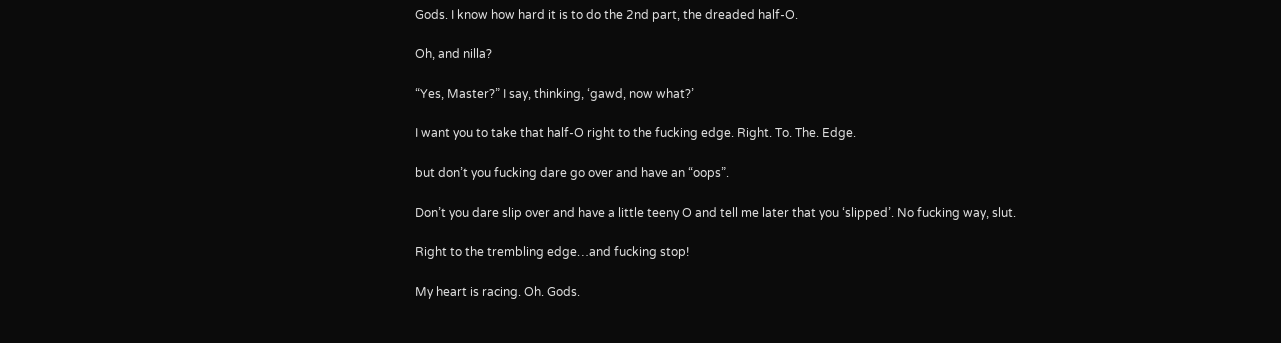Gods. I know how hard it is to do the 2nd part, the dreaded half-O.

Oh, and nilla?

“Yes, Master?” I say, thinking, ‘gawd, now what?’

I want you to take that half-O right to the fucking edge. Right. To. The. Edge.

but don’t you fucking dare go over and have an “oops”.

Don’t you dare slip over and have a little teeny O and tell me later that you ‘slipped’. No fucking way, slut.

Right to the trembling edge…and fucking stop!

My heart is racing. Oh. Gods.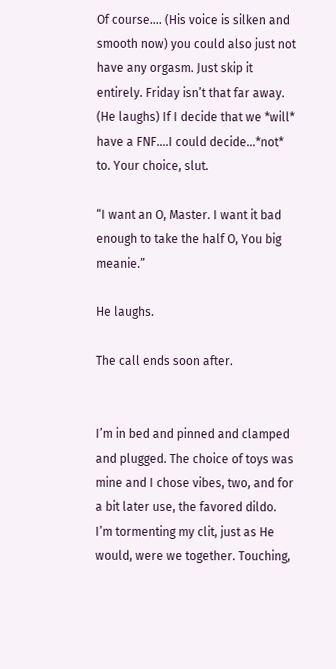Of course…. (His voice is silken and smooth now) you could also just not have any orgasm. Just skip it entirely. Friday isn’t that far away. (He laughs) If I decide that we *will* have a FNF….I could decide…*not* to. Your choice, slut.

“I want an O, Master. I want it bad enough to take the half O, You big meanie.”

He laughs.

The call ends soon after.


I’m in bed and pinned and clamped and plugged. The choice of toys was mine and I chose vibes, two, and for a bit later use, the favored dildo. I’m tormenting my clit, just as He would, were we together. Touching,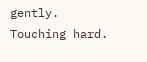gently. Touching hard.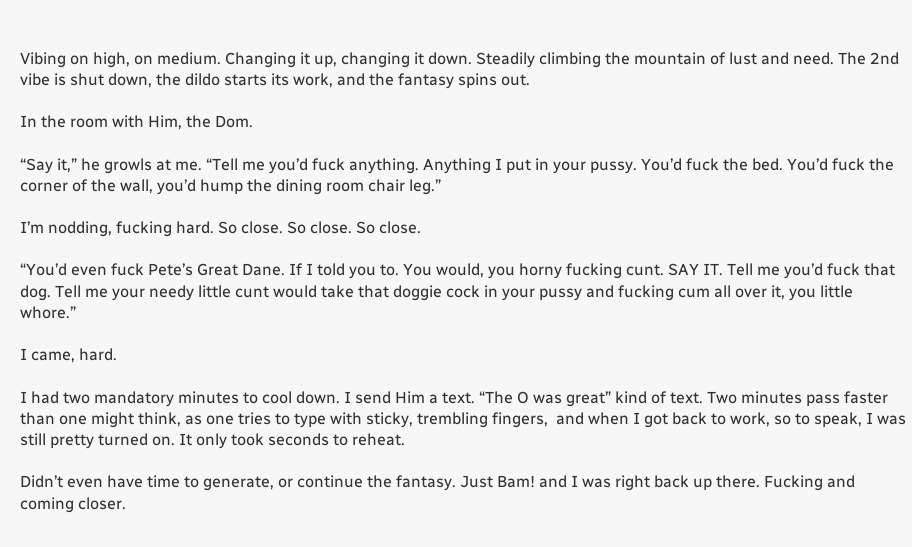Vibing on high, on medium. Changing it up, changing it down. Steadily climbing the mountain of lust and need. The 2nd vibe is shut down, the dildo starts its work, and the fantasy spins out.

In the room with Him, the Dom.

“Say it,” he growls at me. “Tell me you’d fuck anything. Anything I put in your pussy. You’d fuck the bed. You’d fuck the corner of the wall, you’d hump the dining room chair leg.”

I’m nodding, fucking hard. So close. So close. So close.

“You’d even fuck Pete’s Great Dane. If I told you to. You would, you horny fucking cunt. SAY IT. Tell me you’d fuck that dog. Tell me your needy little cunt would take that doggie cock in your pussy and fucking cum all over it, you little whore.”

I came, hard.

I had two mandatory minutes to cool down. I send Him a text. “The O was great” kind of text. Two minutes pass faster than one might think, as one tries to type with sticky, trembling fingers,  and when I got back to work, so to speak, I was still pretty turned on. It only took seconds to reheat.

Didn’t even have time to generate, or continue the fantasy. Just Bam! and I was right back up there. Fucking and coming closer.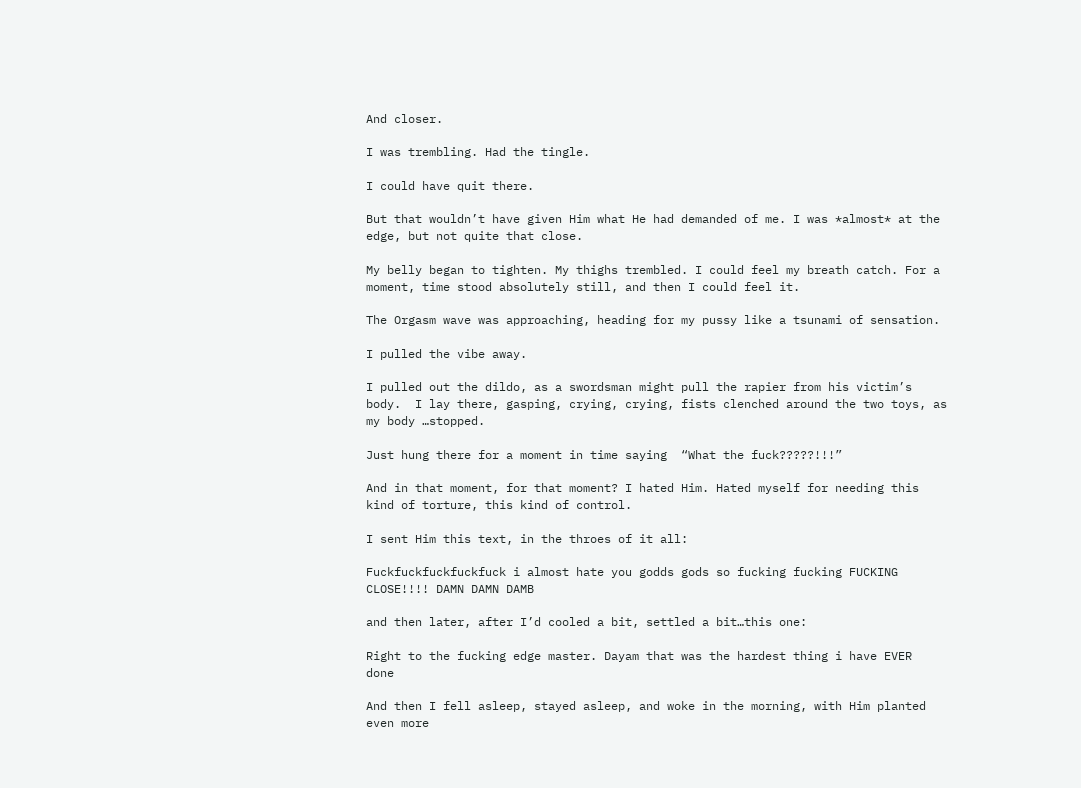And closer.

I was trembling. Had the tingle.

I could have quit there.

But that wouldn’t have given Him what He had demanded of me. I was *almost* at the edge, but not quite that close.

My belly began to tighten. My thighs trembled. I could feel my breath catch. For a moment, time stood absolutely still, and then I could feel it.

The Orgasm wave was approaching, heading for my pussy like a tsunami of sensation.

I pulled the vibe away.

I pulled out the dildo, as a swordsman might pull the rapier from his victim’s body.  I lay there, gasping, crying, crying, fists clenched around the two toys, as my body …stopped.

Just hung there for a moment in time saying  “What the fuck?????!!!”

And in that moment, for that moment? I hated Him. Hated myself for needing this kind of torture, this kind of control.

I sent Him this text, in the throes of it all:

Fuckfuckfuckfuckfuck i almost hate you godds gods so fucking fucking FUCKING CLOSE!!!! DAMN DAMN DAMB

and then later, after I’d cooled a bit, settled a bit…this one:

Right to the fucking edge master. Dayam that was the hardest thing i have EVER  done

And then I fell asleep, stayed asleep, and woke in the morning, with Him planted even more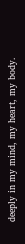deeply in my mind, my heart, my body.